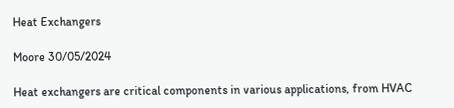Heat Exchangers

Moore 30/05/2024

Heat exchangers are critical components in various applications, from HVAC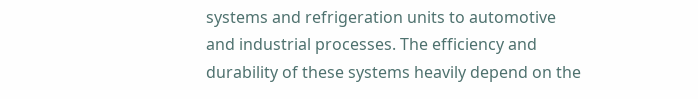systems and refrigeration units to automotive and industrial processes. The efficiency and durability of these systems heavily depend on the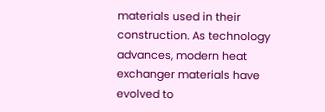materials used in their construction. As technology advances, modern heat exchanger materials have evolved to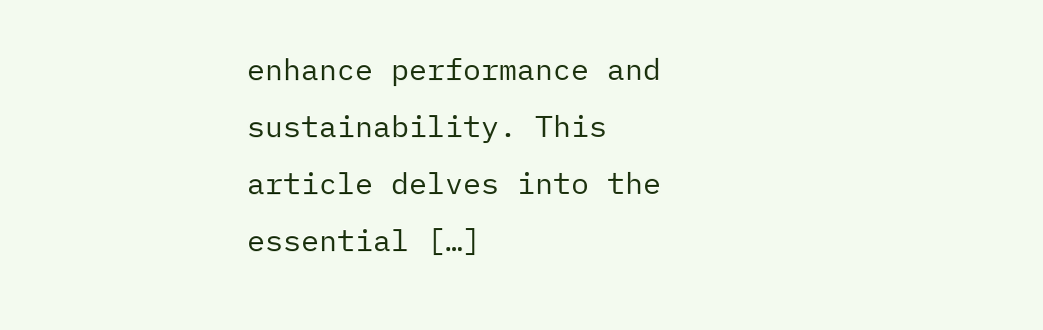enhance performance and sustainability. This article delves into the essential […]